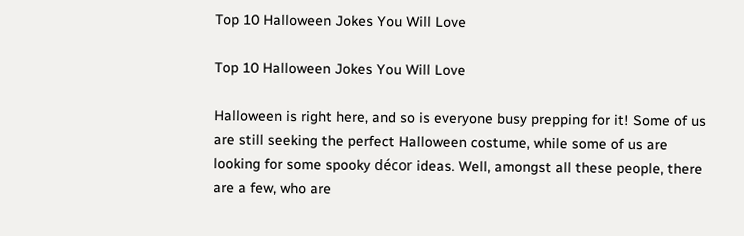Top 10 Halloween Jokes You Will Love

Top 10 Halloween Jokes You Will Love

Halloween is right here, and so is everyone busy prepping for it! Some of us are still seeking the perfect Halloween costume, while some of us are looking for some spooky décor ideas. Well, amongst all these people, there are a few, who are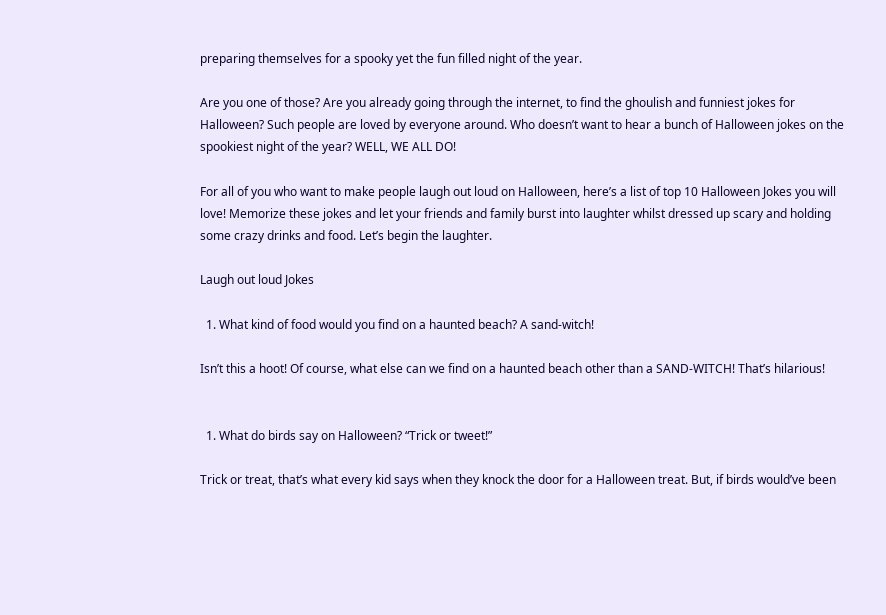preparing themselves for a spooky yet the fun filled night of the year.

Are you one of those? Are you already going through the internet, to find the ghoulish and funniest jokes for Halloween? Such people are loved by everyone around. Who doesn’t want to hear a bunch of Halloween jokes on the spookiest night of the year? WELL, WE ALL DO!

For all of you who want to make people laugh out loud on Halloween, here’s a list of top 10 Halloween Jokes you will love! Memorize these jokes and let your friends and family burst into laughter whilst dressed up scary and holding some crazy drinks and food. Let’s begin the laughter.

Laugh out loud Jokes

  1. What kind of food would you find on a haunted beach? A sand-witch!

Isn’t this a hoot! Of course, what else can we find on a haunted beach other than a SAND-WITCH! That’s hilarious!


  1. What do birds say on Halloween? “Trick or tweet!”

Trick or treat, that’s what every kid says when they knock the door for a Halloween treat. But, if birds would’ve been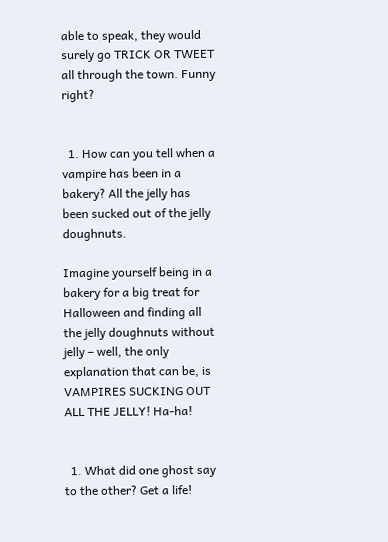able to speak, they would surely go TRICK OR TWEET all through the town. Funny right?


  1. How can you tell when a vampire has been in a bakery? All the jelly has been sucked out of the jelly doughnuts.

Imagine yourself being in a bakery for a big treat for Halloween and finding all the jelly doughnuts without jelly – well, the only explanation that can be, is VAMPIRES SUCKING OUT ALL THE JELLY! Ha-ha!


  1. What did one ghost say to the other? Get a life!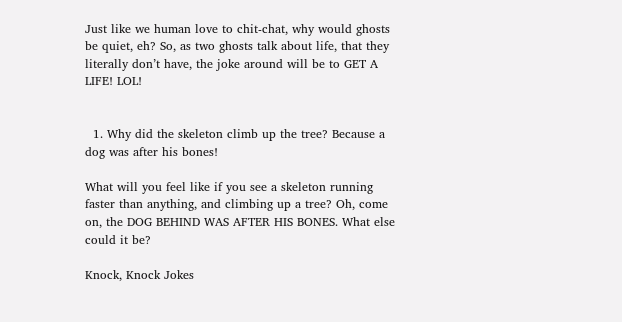Just like we human love to chit-chat, why would ghosts be quiet, eh? So, as two ghosts talk about life, that they literally don’t have, the joke around will be to GET A LIFE! LOL!


  1. Why did the skeleton climb up the tree? Because a dog was after his bones!

What will you feel like if you see a skeleton running faster than anything, and climbing up a tree? Oh, come on, the DOG BEHIND WAS AFTER HIS BONES. What else could it be?

Knock, Knock Jokes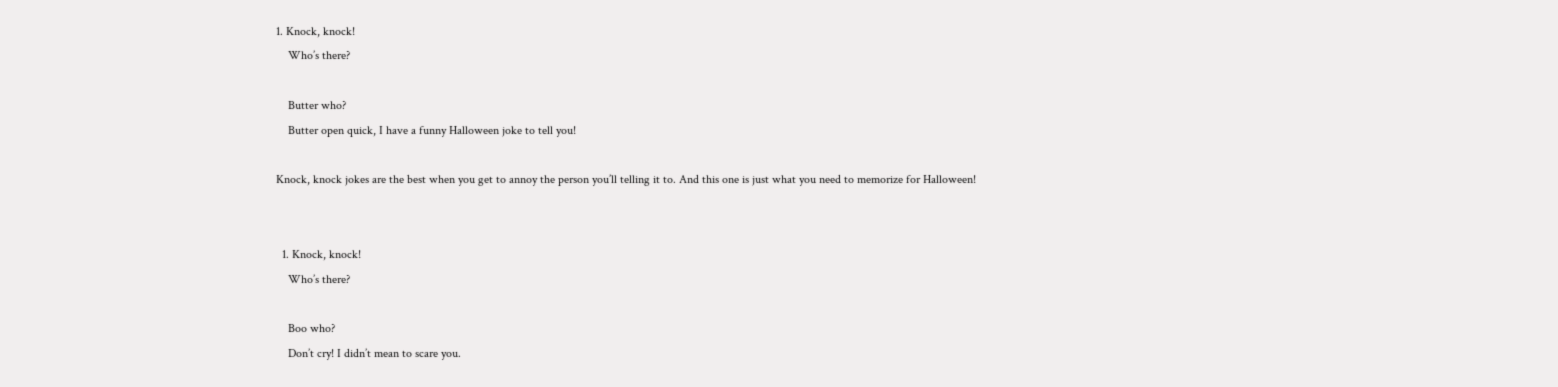1. Knock, knock!
    Who’s there?

    Butter who?
    Butter open quick, I have a funny Halloween joke to tell you!

Knock, knock jokes are the best when you get to annoy the person you’ll telling it to. And this one is just what you need to memorize for Halloween!


  1. Knock, knock!
    Who’s there?

    Boo who?
    Don’t cry! I didn’t mean to scare you.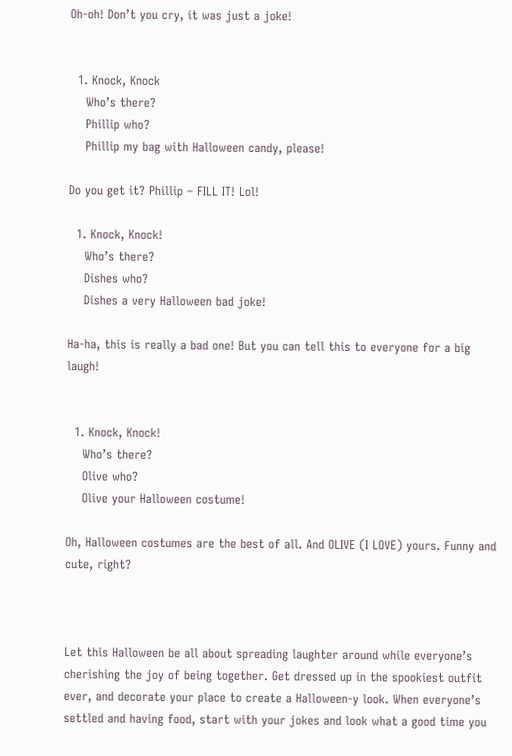Oh-oh! Don’t you cry, it was just a joke!


  1. Knock, Knock
    Who’s there?
    Phillip who?
    Phillip my bag with Halloween candy, please!

Do you get it? Phillip – FILL IT! Lol!

  1. Knock, Knock!
    Who’s there?
    Dishes who?
    Dishes a very Halloween bad joke!

Ha-ha, this is really a bad one! But you can tell this to everyone for a big laugh!


  1. Knock, Knock!
    Who’s there?
    Olive who?
    Olive your Halloween costume!

Oh, Halloween costumes are the best of all. And OLIVE (I LOVE) yours. Funny and cute, right?



Let this Halloween be all about spreading laughter around while everyone’s cherishing the joy of being together. Get dressed up in the spookiest outfit ever, and decorate your place to create a Halloween-y look. When everyone’s settled and having food, start with your jokes and look what a good time you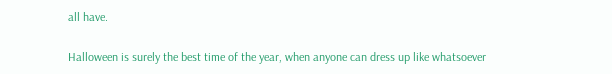all have.

Halloween is surely the best time of the year, when anyone can dress up like whatsoever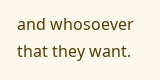and whosoever that they want.